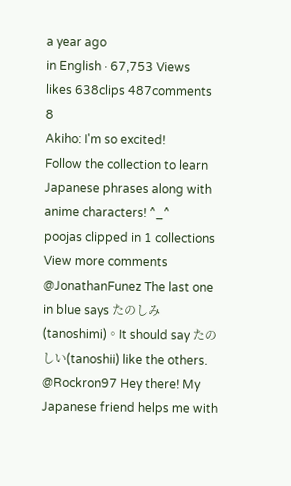a year ago
in English · 67,753 Views
likes 638clips 487comments 8
Akiho: I'm so excited!
Follow the collection to learn Japanese phrases along with anime characters! ^_^
poojas clipped in 1 collections
View more comments
@JonathanFunez The last one in blue says たのしみ(tanoshimi)。It should say たのしい(tanoshii) like the others.
@Rockron97 Hey there! My Japanese friend helps me with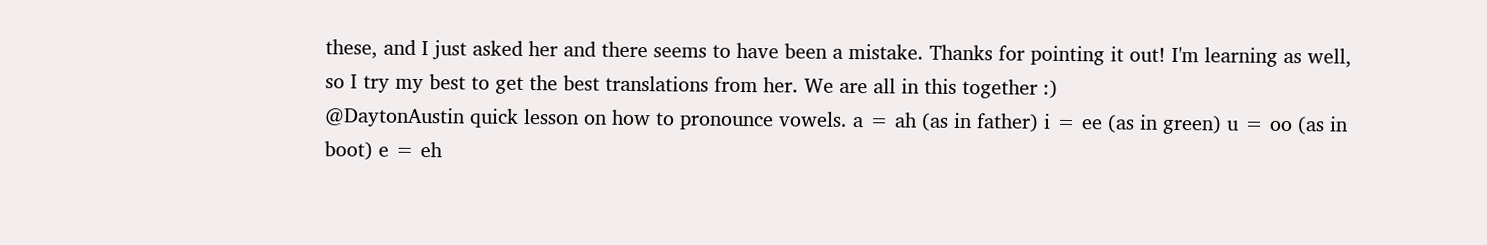these, and I just asked her and there seems to have been a mistake. Thanks for pointing it out! I'm learning as well, so I try my best to get the best translations from her. We are all in this together :)
@DaytonAustin quick lesson on how to pronounce vowels. a = ah (as in father) i = ee (as in green) u = oo (as in boot) e = eh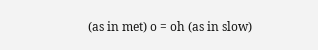(as in met) o = oh (as in slow)